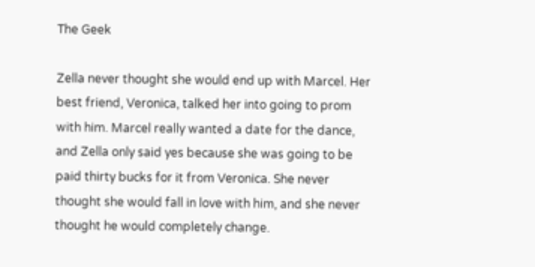The Geek

Zella never thought she would end up with Marcel. Her best friend, Veronica, talked her into going to prom with him. Marcel really wanted a date for the dance, and Zella only said yes because she was going to be paid thirty bucks for it from Veronica. She never thought she would fall in love with him, and she never thought he would completely change.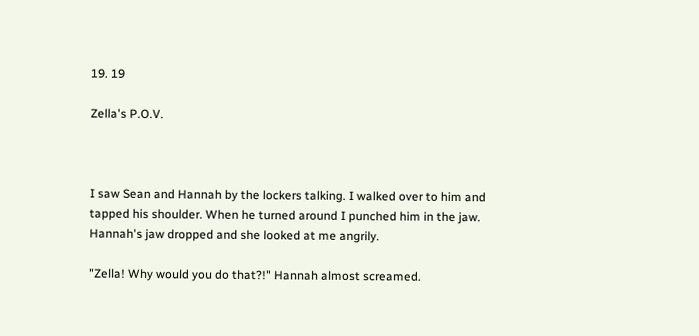19. 19

Zella's P.O.V.



I saw Sean and Hannah by the lockers talking. I walked over to him and tapped his shoulder. When he turned around I punched him in the jaw. Hannah's jaw dropped and she looked at me angrily.

"Zella! Why would you do that?!" Hannah almost screamed.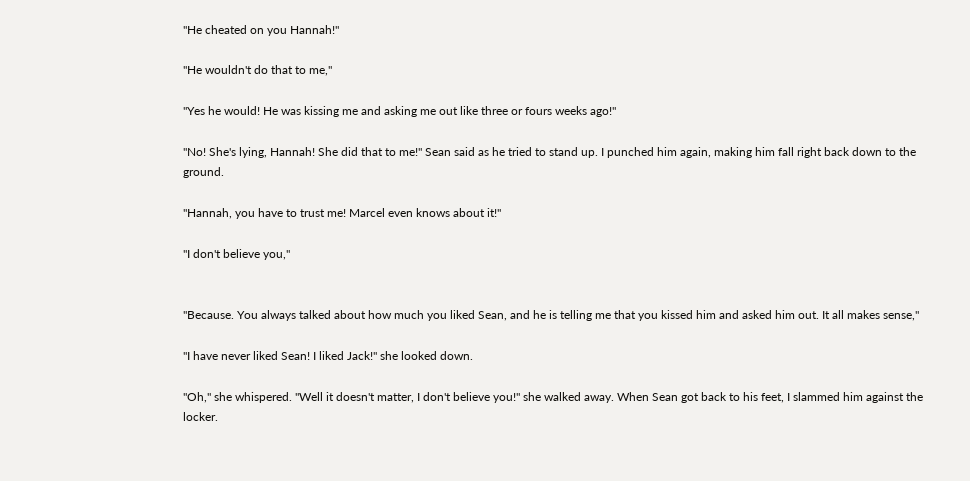"He cheated on you Hannah!"

"He wouldn't do that to me,"

"Yes he would! He was kissing me and asking me out like three or fours weeks ago!"

"No! She's lying, Hannah! She did that to me!" Sean said as he tried to stand up. I punched him again, making him fall right back down to the ground.

"Hannah, you have to trust me! Marcel even knows about it!"

"I don't believe you,"


"Because. You always talked about how much you liked Sean, and he is telling me that you kissed him and asked him out. It all makes sense,"

"I have never liked Sean! I liked Jack!" she looked down.

"Oh," she whispered. "Well it doesn't matter, I don't believe you!" she walked away. When Sean got back to his feet, I slammed him against the locker.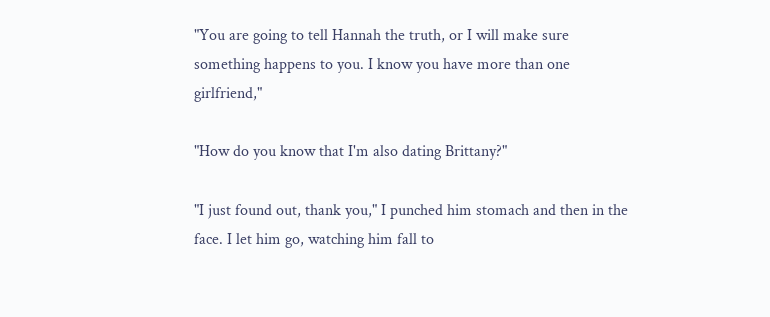"You are going to tell Hannah the truth, or I will make sure something happens to you. I know you have more than one girlfriend,"

"How do you know that I'm also dating Brittany?"

"I just found out, thank you," I punched him stomach and then in the face. I let him go, watching him fall to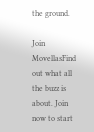the ground.

Join MovellasFind out what all the buzz is about. Join now to start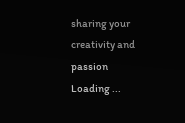sharing your creativity and passion
Loading ...